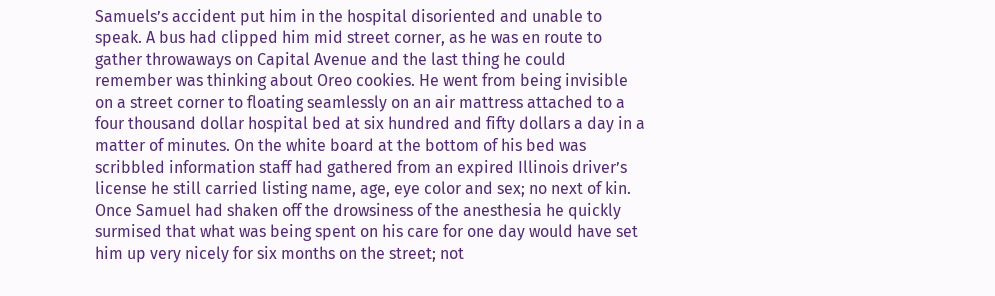Samuels’s accident put him in the hospital disoriented and unable to speak. A bus had clipped him mid street corner, as he was en route to gather throwaways on Capital Avenue and the last thing he could remember was thinking about Oreo cookies. He went from being invisible on a street corner to floating seamlessly on an air mattress attached to a four thousand dollar hospital bed at six hundred and fifty dollars a day in a matter of minutes. On the white board at the bottom of his bed was scribbled information staff had gathered from an expired Illinois driver’s license he still carried listing name, age, eye color and sex; no next of kin. Once Samuel had shaken off the drowsiness of the anesthesia he quickly surmised that what was being spent on his care for one day would have set him up very nicely for six months on the street; not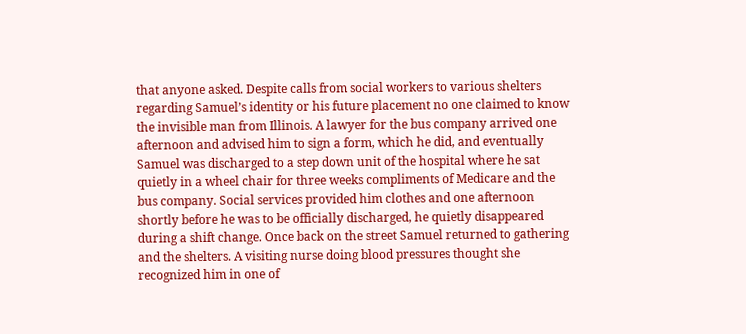that anyone asked. Despite calls from social workers to various shelters regarding Samuel’s identity or his future placement no one claimed to know the invisible man from Illinois. A lawyer for the bus company arrived one afternoon and advised him to sign a form, which he did, and eventually Samuel was discharged to a step down unit of the hospital where he sat quietly in a wheel chair for three weeks compliments of Medicare and the bus company. Social services provided him clothes and one afternoon shortly before he was to be officially discharged, he quietly disappeared during a shift change. Once back on the street Samuel returned to gathering and the shelters. A visiting nurse doing blood pressures thought she recognized him in one of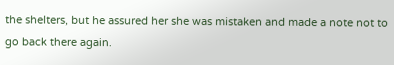the shelters, but he assured her she was mistaken and made a note not to go back there again.